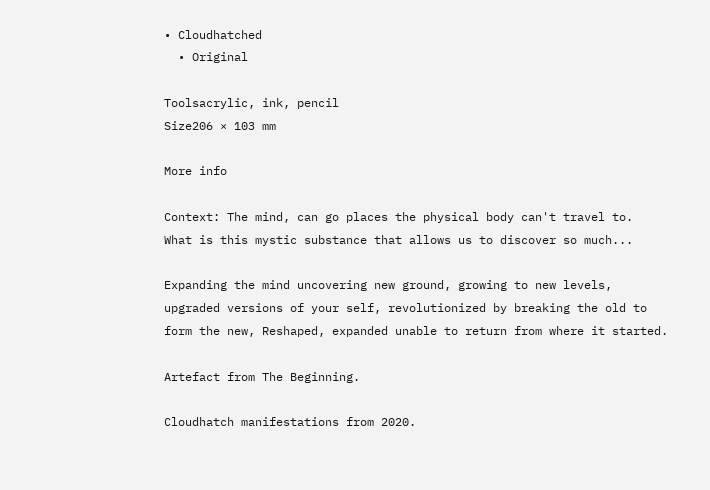• Cloudhatched
  • Original

Toolsacrylic, ink, pencil
Size206 × 103 mm

More info

Context: The mind, can go places the physical body can't travel to.
What is this mystic substance that allows us to discover so much...

Expanding the mind uncovering new ground, growing to new levels,
upgraded versions of your self, revolutionized by breaking the old to
form the new, Reshaped, expanded unable to return from where it started.

Artefact from The Beginning.

Cloudhatch manifestations from 2020.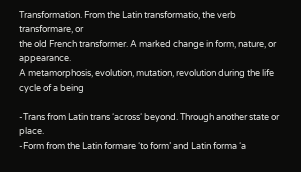Transformation. From the Latin transformatio, the verb transformare, or
the old French transformer. A marked change in form, nature, or appearance.
A metamorphosis, evolution, mutation, revolution during the life cycle of a being

-Trans from Latin trans ‘across‘ beyond. Through another state or place.
-Form from the Latin formare ‘to form’ and Latin forma ‘a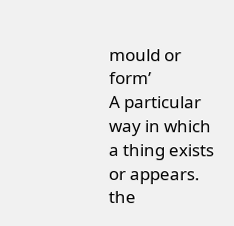mould or form’
A particular way in which a thing exists or appears. the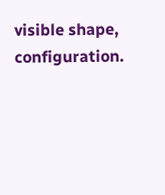visible shape, configuration.